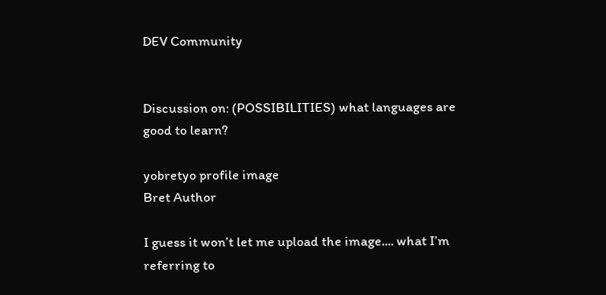DEV Community


Discussion on: (POSSIBILITIES) what languages are good to learn?

yobretyo profile image
Bret Author

I guess it won’t let me upload the image.... what I’m referring to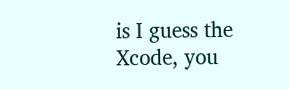is I guess the Xcode, you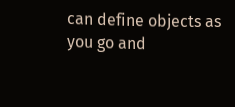can define objects as you go and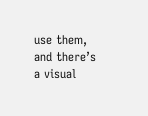use them, and there’s a visual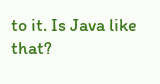to it. Is Java like that?